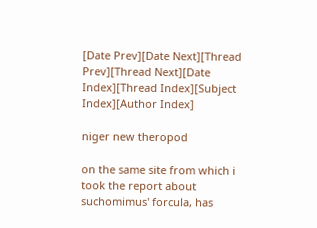[Date Prev][Date Next][Thread Prev][Thread Next][Date Index][Thread Index][Subject Index][Author Index]

niger new theropod

on the same site from which i took the report about suchomimus' forcula, has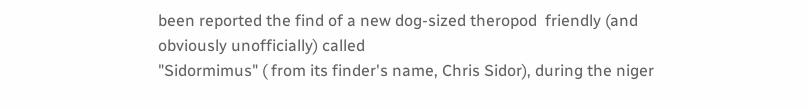been reported the find of a new dog-sized theropod  friendly (and obviously unofficially) called
"Sidormimus" ( from its finder's name, Chris Sidor), during the niger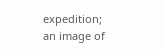expedition;
an image of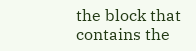the block that contains the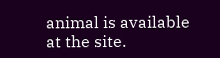animal is available at the site.